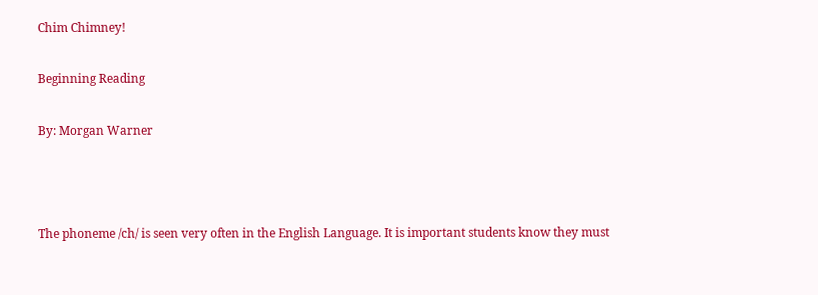Chim Chimney!

Beginning Reading

By: Morgan Warner



The phoneme /ch/ is seen very often in the English Language. It is important students know they must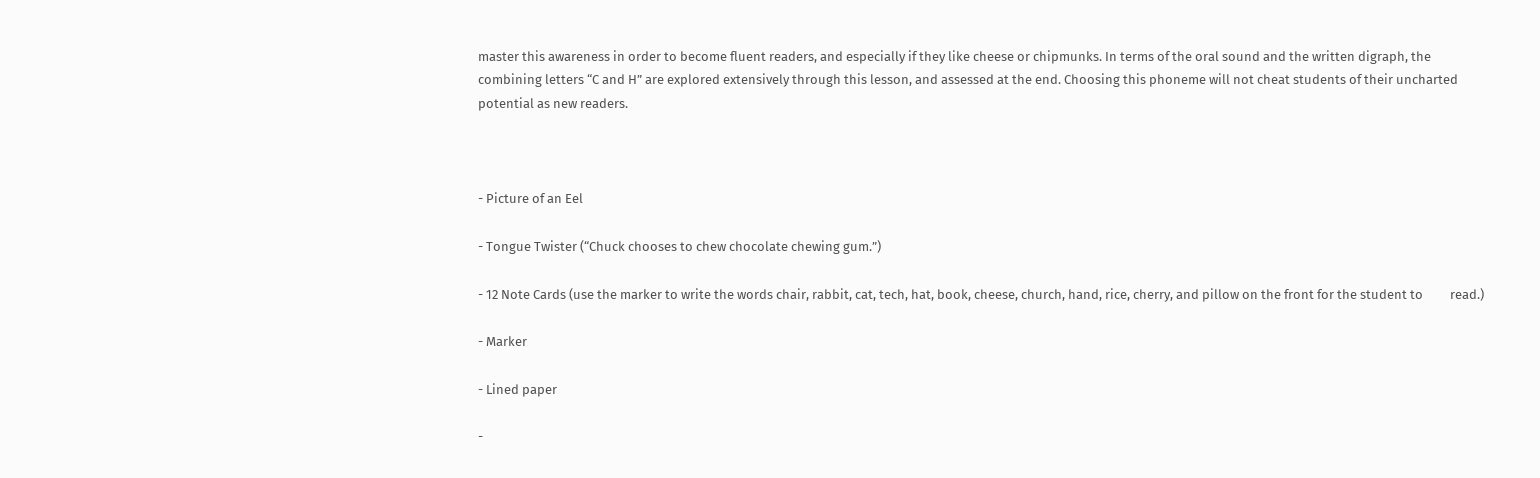master this awareness in order to become fluent readers, and especially if they like cheese or chipmunks. In terms of the oral sound and the written digraph, the combining letters “C and H” are explored extensively through this lesson, and assessed at the end. Choosing this phoneme will not cheat students of their uncharted potential as new readers.



- Picture of an Eel

- Tongue Twister (“Chuck chooses to chew chocolate chewing gum.”)

- 12 Note Cards (use the marker to write the words chair, rabbit, cat, tech, hat, book, cheese, church, hand, rice, cherry, and pillow on the front for the student to         read.)

- Marker

- Lined paper

-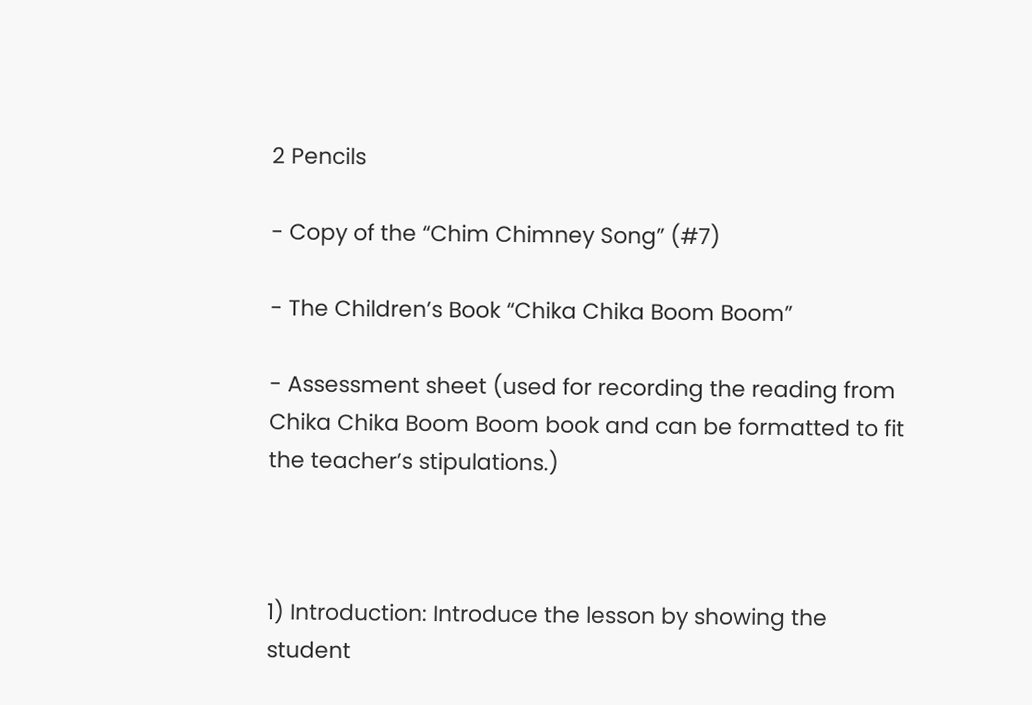2 Pencils

- Copy of the “Chim Chimney Song” (#7)

- The Children’s Book “Chika Chika Boom Boom”

- Assessment sheet (used for recording the reading from Chika Chika Boom Boom book and can be formatted to fit the teacher’s stipulations.)



1) Introduction: Introduce the lesson by showing the student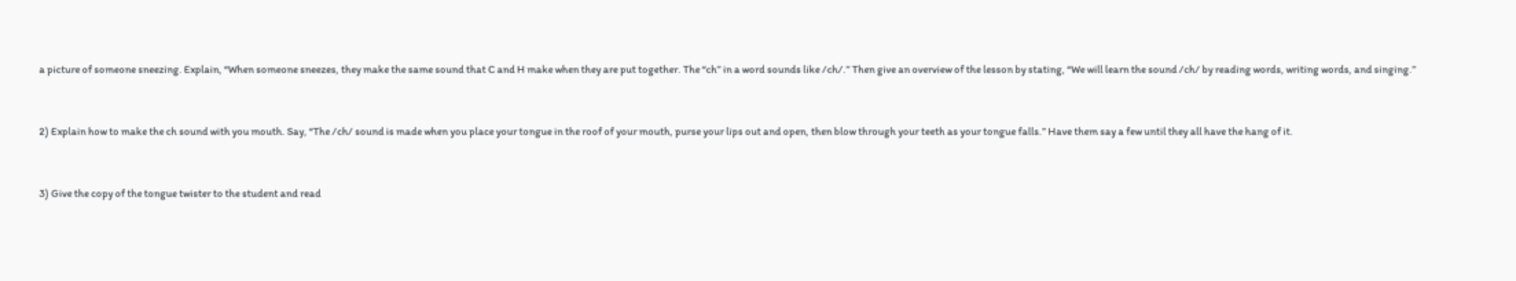a picture of someone sneezing. Explain, “When someone sneezes, they make the same sound that C and H make when they are put together. The “ch” in a word sounds like /ch/.” Then give an overview of the lesson by stating, “We will learn the sound /ch/ by reading words, writing words, and singing.”


2) Explain how to make the ch sound with you mouth. Say, “The /ch/ sound is made when you place your tongue in the roof of your mouth, purse your lips out and open, then blow through your teeth as your tongue falls.” Have them say a few until they all have the hang of it.


3) Give the copy of the tongue twister to the student and read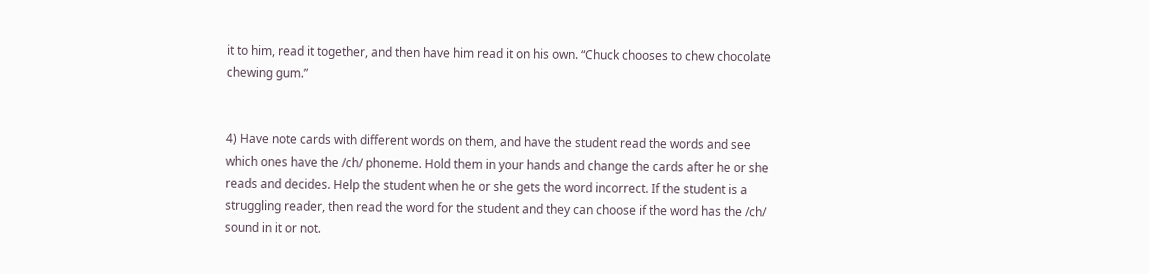it to him, read it together, and then have him read it on his own. “Chuck chooses to chew chocolate chewing gum.”


4) Have note cards with different words on them, and have the student read the words and see which ones have the /ch/ phoneme. Hold them in your hands and change the cards after he or she reads and decides. Help the student when he or she gets the word incorrect. If the student is a struggling reader, then read the word for the student and they can choose if the word has the /ch/ sound in it or not.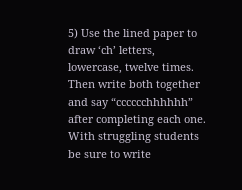5) Use the lined paper to draw ‘ch’ letters, lowercase, twelve times. Then write both together and say “cccccchhhhhh” after completing each one. With struggling students be sure to write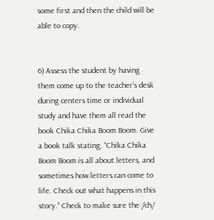some first and then the child will be able to copy.


6) Assess the student by having them come up to the teacher’s desk during centers time or individual study and have them all read the book Chika Chika Boom Boom. Give a book talk stating, “Chika Chika Boom Boom is all about letters, and sometimes how letters can come to life. Check out what happens in this story.” Check to make sure the /ch/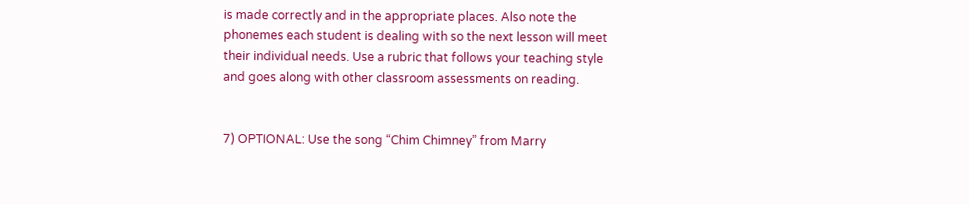is made correctly and in the appropriate places. Also note the phonemes each student is dealing with so the next lesson will meet their individual needs. Use a rubric that follows your teaching style and goes along with other classroom assessments on reading.


7) OPTIONAL: Use the song “Chim Chimney” from Marry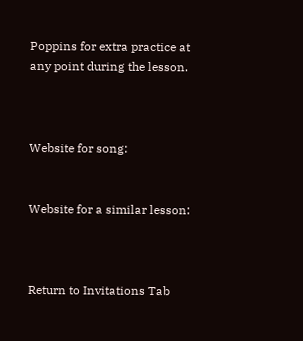Poppins for extra practice at any point during the lesson.



Website for song:


Website for a similar lesson:



Return to Invitations Tab